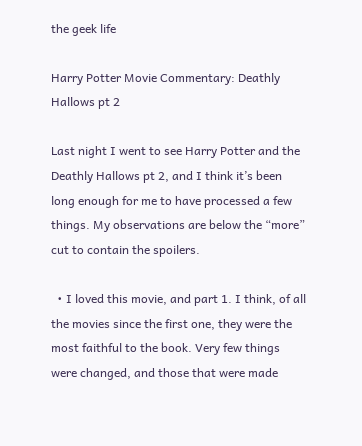the geek life

Harry Potter Movie Commentary: Deathly Hallows pt 2

Last night I went to see Harry Potter and the Deathly Hallows pt 2, and I think it’s been long enough for me to have processed a few things. My observations are below the “more” cut to contain the spoilers.

  • I loved this movie, and part 1. I think, of all the movies since the first one, they were the most faithful to the book. Very few things were changed, and those that were made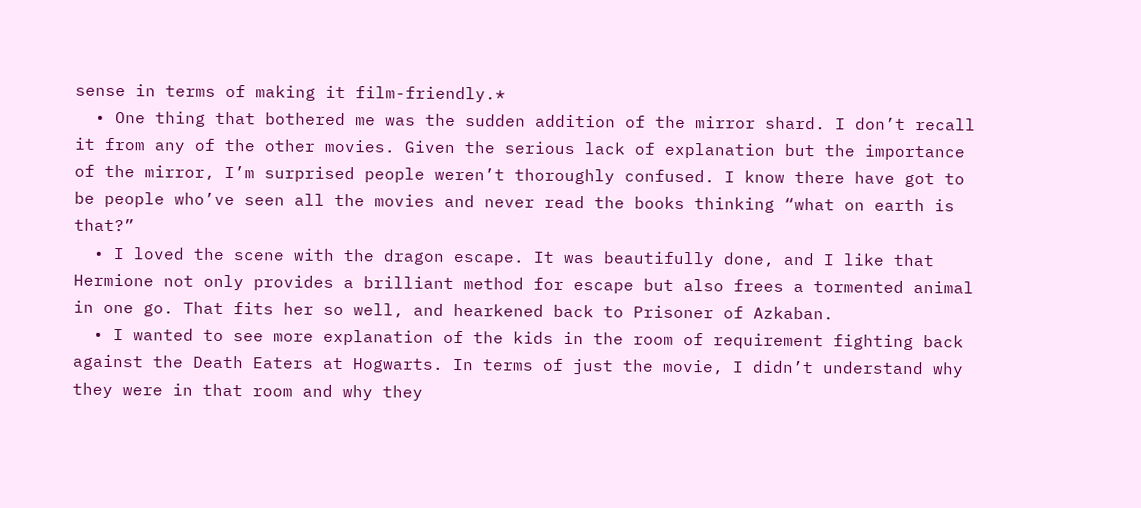sense in terms of making it film-friendly.*
  • One thing that bothered me was the sudden addition of the mirror shard. I don’t recall it from any of the other movies. Given the serious lack of explanation but the importance of the mirror, I’m surprised people weren’t thoroughly confused. I know there have got to be people who’ve seen all the movies and never read the books thinking “what on earth is that?”
  • I loved the scene with the dragon escape. It was beautifully done, and I like that Hermione not only provides a brilliant method for escape but also frees a tormented animal in one go. That fits her so well, and hearkened back to Prisoner of Azkaban.
  • I wanted to see more explanation of the kids in the room of requirement fighting back against the Death Eaters at Hogwarts. In terms of just the movie, I didn’t understand why they were in that room and why they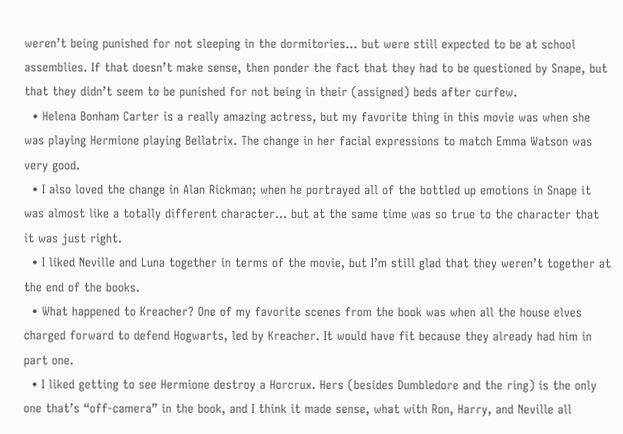weren’t being punished for not sleeping in the dormitories… but were still expected to be at school assemblies. If that doesn’t make sense, then ponder the fact that they had to be questioned by Snape, but that they didn’t seem to be punished for not being in their (assigned) beds after curfew.
  • Helena Bonham Carter is a really amazing actress, but my favorite thing in this movie was when she was playing Hermione playing Bellatrix. The change in her facial expressions to match Emma Watson was very good.
  • I also loved the change in Alan Rickman; when he portrayed all of the bottled up emotions in Snape it was almost like a totally different character… but at the same time was so true to the character that it was just right.
  • I liked Neville and Luna together in terms of the movie, but I’m still glad that they weren’t together at the end of the books.
  • What happened to Kreacher? One of my favorite scenes from the book was when all the house elves charged forward to defend Hogwarts, led by Kreacher. It would have fit because they already had him in part one.
  • I liked getting to see Hermione destroy a Horcrux. Hers (besides Dumbledore and the ring) is the only one that’s “off-camera” in the book, and I think it made sense, what with Ron, Harry, and Neville all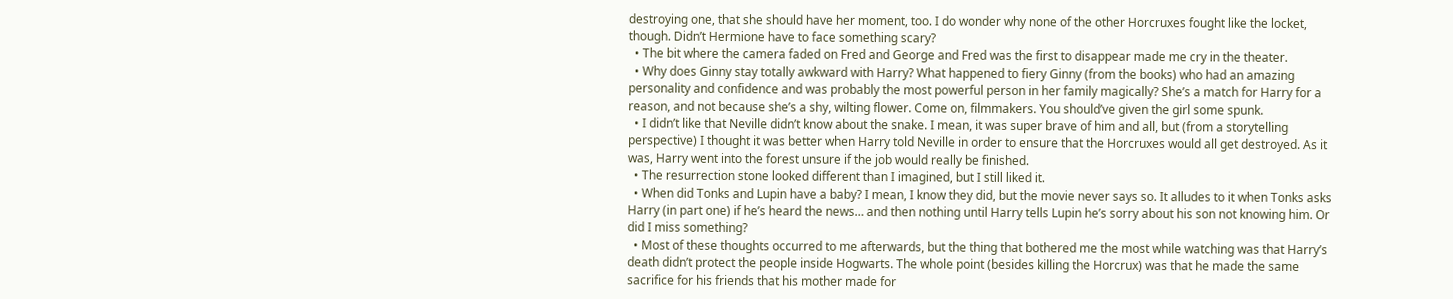destroying one, that she should have her moment, too. I do wonder why none of the other Horcruxes fought like the locket, though. Didn’t Hermione have to face something scary?
  • The bit where the camera faded on Fred and George and Fred was the first to disappear made me cry in the theater.
  • Why does Ginny stay totally awkward with Harry? What happened to fiery Ginny (from the books) who had an amazing personality and confidence and was probably the most powerful person in her family magically? She’s a match for Harry for a reason, and not because she’s a shy, wilting flower. Come on, filmmakers. You should’ve given the girl some spunk.
  • I didn’t like that Neville didn’t know about the snake. I mean, it was super brave of him and all, but (from a storytelling perspective) I thought it was better when Harry told Neville in order to ensure that the Horcruxes would all get destroyed. As it was, Harry went into the forest unsure if the job would really be finished.
  • The resurrection stone looked different than I imagined, but I still liked it.
  • When did Tonks and Lupin have a baby? I mean, I know they did, but the movie never says so. It alludes to it when Tonks asks Harry (in part one) if he’s heard the news… and then nothing until Harry tells Lupin he’s sorry about his son not knowing him. Or did I miss something?
  • Most of these thoughts occurred to me afterwards, but the thing that bothered me the most while watching was that Harry’s death didn’t protect the people inside Hogwarts. The whole point (besides killing the Horcrux) was that he made the same sacrifice for his friends that his mother made for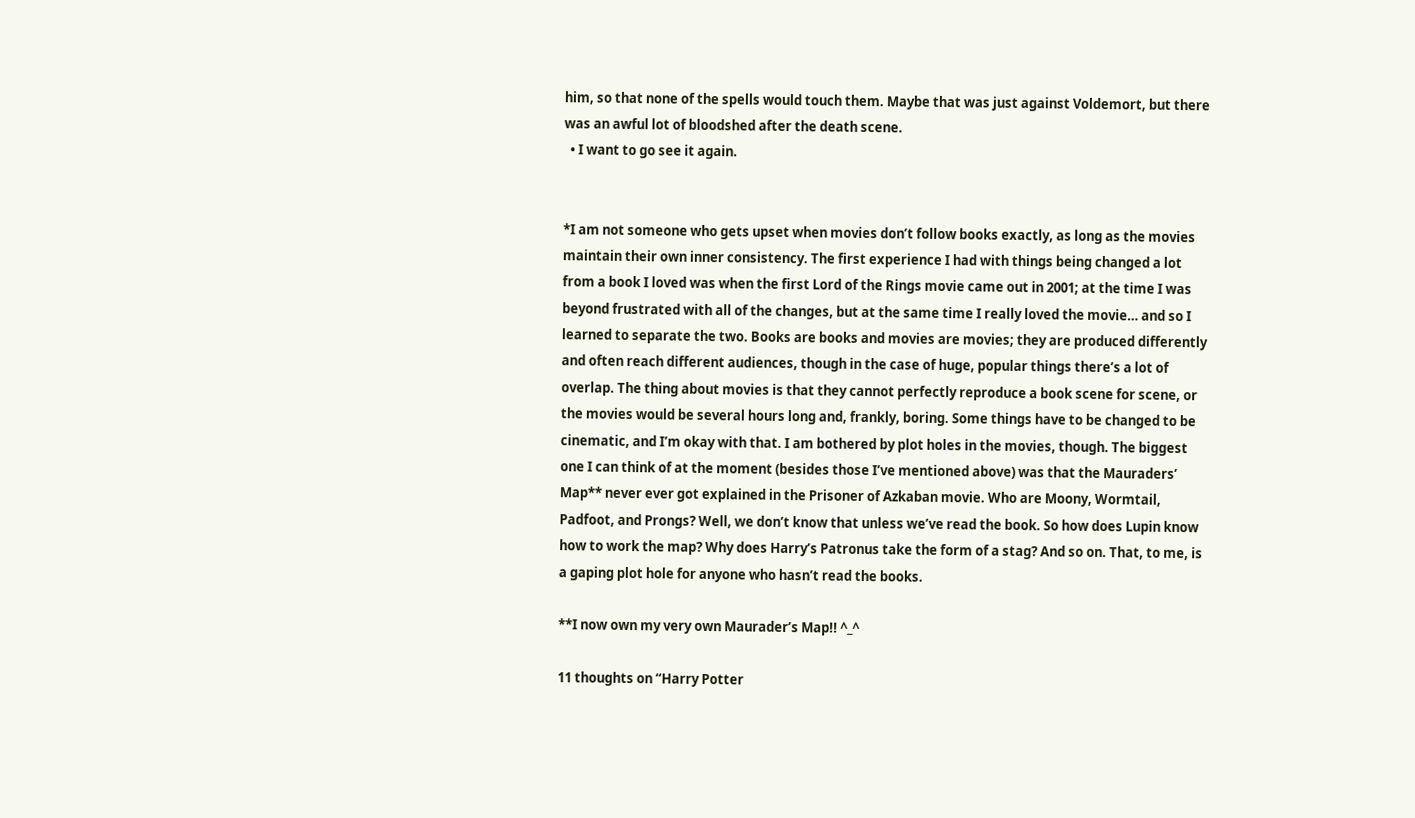him, so that none of the spells would touch them. Maybe that was just against Voldemort, but there was an awful lot of bloodshed after the death scene.
  • I want to go see it again.


*I am not someone who gets upset when movies don’t follow books exactly, as long as the movies maintain their own inner consistency. The first experience I had with things being changed a lot from a book I loved was when the first Lord of the Rings movie came out in 2001; at the time I was beyond frustrated with all of the changes, but at the same time I really loved the movie… and so I learned to separate the two. Books are books and movies are movies; they are produced differently and often reach different audiences, though in the case of huge, popular things there’s a lot of overlap. The thing about movies is that they cannot perfectly reproduce a book scene for scene, or the movies would be several hours long and, frankly, boring. Some things have to be changed to be cinematic, and I’m okay with that. I am bothered by plot holes in the movies, though. The biggest one I can think of at the moment (besides those I’ve mentioned above) was that the Mauraders’ Map** never ever got explained in the Prisoner of Azkaban movie. Who are Moony, Wormtail, Padfoot, and Prongs? Well, we don’t know that unless we’ve read the book. So how does Lupin know how to work the map? Why does Harry’s Patronus take the form of a stag? And so on. That, to me, is a gaping plot hole for anyone who hasn’t read the books.

**I now own my very own Maurader’s Map!! ^_^

11 thoughts on “Harry Potter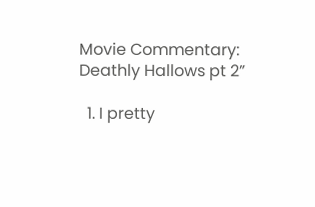Movie Commentary: Deathly Hallows pt 2”

  1. I pretty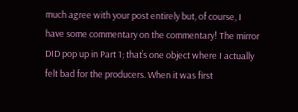much agree with your post entirely but, of course, I have some commentary on the commentary! The mirror DID pop up in Part 1; that’s one object where I actually felt bad for the producers. When it was first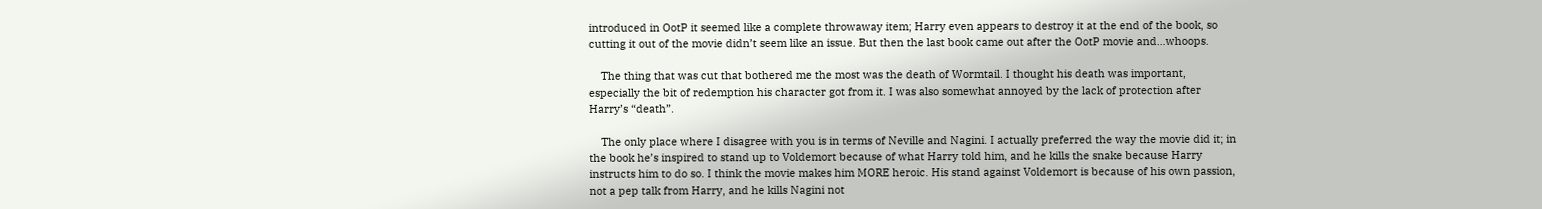introduced in OotP it seemed like a complete throwaway item; Harry even appears to destroy it at the end of the book, so cutting it out of the movie didn’t seem like an issue. But then the last book came out after the OotP movie and…whoops.

    The thing that was cut that bothered me the most was the death of Wormtail. I thought his death was important, especially the bit of redemption his character got from it. I was also somewhat annoyed by the lack of protection after Harry’s “death”.

    The only place where I disagree with you is in terms of Neville and Nagini. I actually preferred the way the movie did it; in the book he’s inspired to stand up to Voldemort because of what Harry told him, and he kills the snake because Harry instructs him to do so. I think the movie makes him MORE heroic. His stand against Voldemort is because of his own passion, not a pep talk from Harry, and he kills Nagini not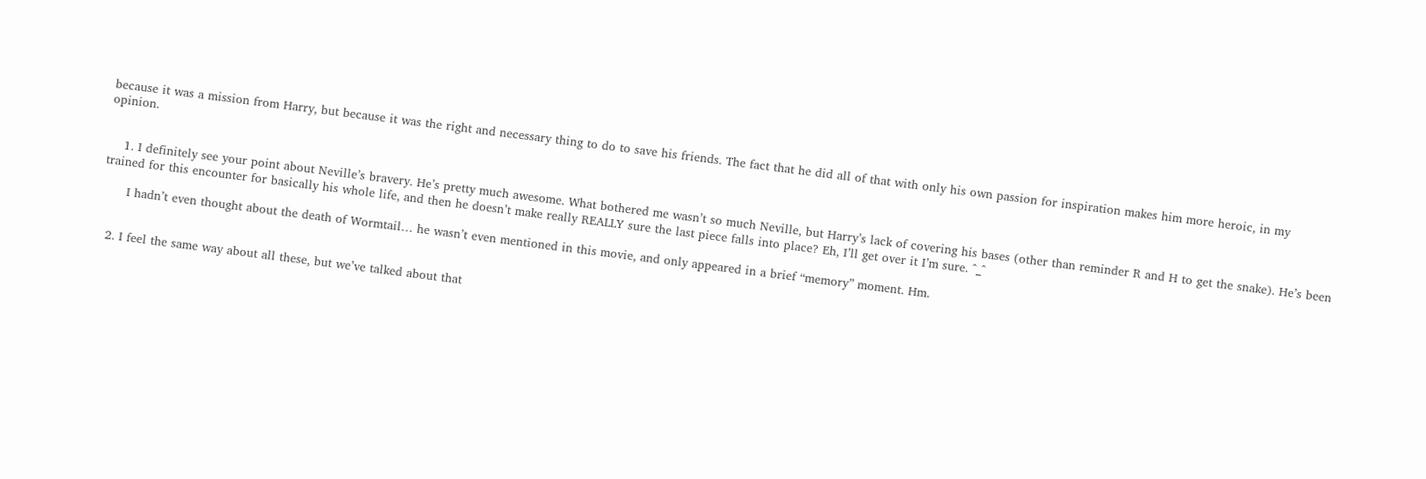because it was a mission from Harry, but because it was the right and necessary thing to do to save his friends. The fact that he did all of that with only his own passion for inspiration makes him more heroic, in my opinion.


    1. I definitely see your point about Neville’s bravery. He’s pretty much awesome. What bothered me wasn’t so much Neville, but Harry’s lack of covering his bases (other than reminder R and H to get the snake). He’s been trained for this encounter for basically his whole life, and then he doesn’t make really REALLY sure the last piece falls into place? Eh, I’ll get over it I’m sure. ^_^

      I hadn’t even thought about the death of Wormtail… he wasn’t even mentioned in this movie, and only appeared in a brief “memory” moment. Hm.


  2. I feel the same way about all these, but we’ve talked about that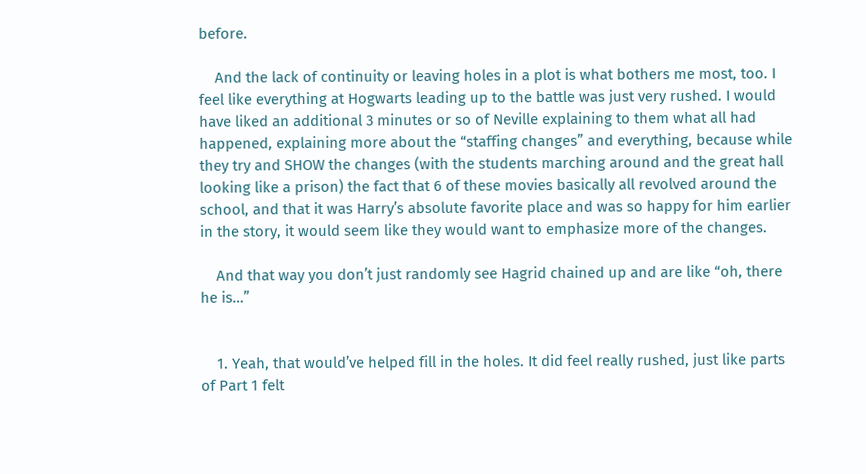before.

    And the lack of continuity or leaving holes in a plot is what bothers me most, too. I feel like everything at Hogwarts leading up to the battle was just very rushed. I would have liked an additional 3 minutes or so of Neville explaining to them what all had happened, explaining more about the “staffing changes” and everything, because while they try and SHOW the changes (with the students marching around and the great hall looking like a prison) the fact that 6 of these movies basically all revolved around the school, and that it was Harry’s absolute favorite place and was so happy for him earlier in the story, it would seem like they would want to emphasize more of the changes.

    And that way you don’t just randomly see Hagrid chained up and are like “oh, there he is…”


    1. Yeah, that would’ve helped fill in the holes. It did feel really rushed, just like parts of Part 1 felt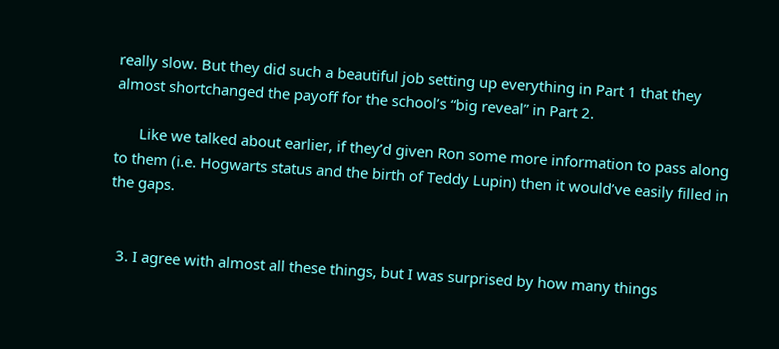really slow. But they did such a beautiful job setting up everything in Part 1 that they almost shortchanged the payoff for the school’s “big reveal” in Part 2.

      Like we talked about earlier, if they’d given Ron some more information to pass along to them (i.e. Hogwarts status and the birth of Teddy Lupin) then it would’ve easily filled in the gaps.


  3. I agree with almost all these things, but I was surprised by how many things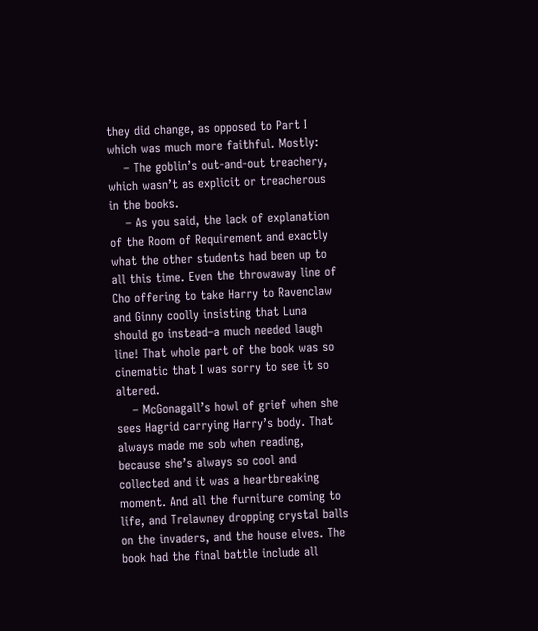they did change, as opposed to Part I which was much more faithful. Mostly:
    – The goblin’s out-and-out treachery, which wasn’t as explicit or treacherous in the books.
    – As you said, the lack of explanation of the Room of Requirement and exactly what the other students had been up to all this time. Even the throwaway line of Cho offering to take Harry to Ravenclaw and Ginny coolly insisting that Luna should go instead–a much needed laugh line! That whole part of the book was so cinematic that I was sorry to see it so altered.
    – McGonagall’s howl of grief when she sees Hagrid carrying Harry’s body. That always made me sob when reading, because she’s always so cool and collected and it was a heartbreaking moment. And all the furniture coming to life, and Trelawney dropping crystal balls on the invaders, and the house elves. The book had the final battle include all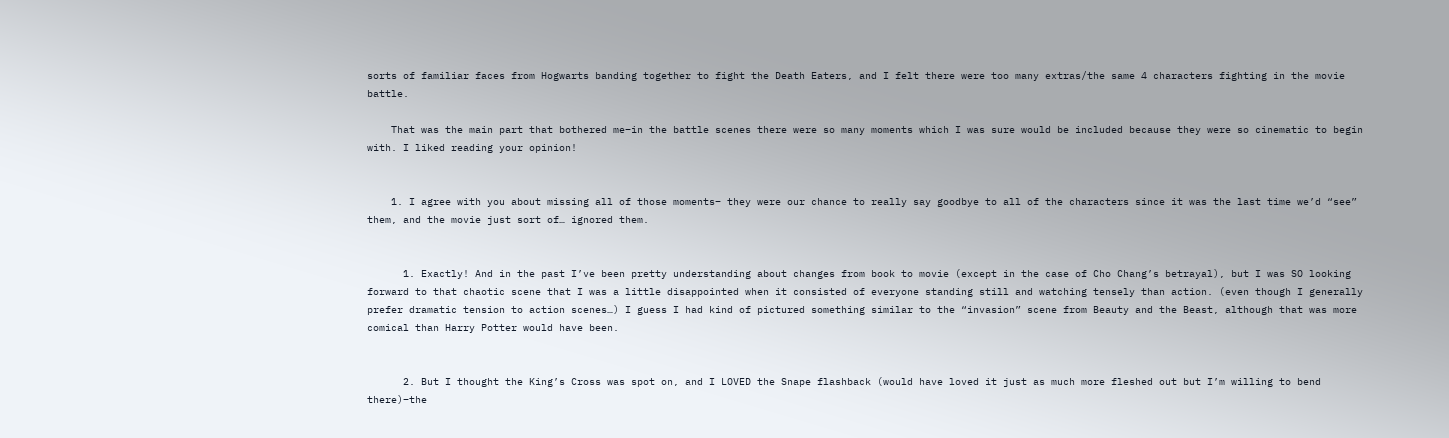sorts of familiar faces from Hogwarts banding together to fight the Death Eaters, and I felt there were too many extras/the same 4 characters fighting in the movie battle.

    That was the main part that bothered me–in the battle scenes there were so many moments which I was sure would be included because they were so cinematic to begin with. I liked reading your opinion!


    1. I agree with you about missing all of those moments– they were our chance to really say goodbye to all of the characters since it was the last time we’d “see” them, and the movie just sort of… ignored them.


      1. Exactly! And in the past I’ve been pretty understanding about changes from book to movie (except in the case of Cho Chang’s betrayal), but I was SO looking forward to that chaotic scene that I was a little disappointed when it consisted of everyone standing still and watching tensely than action. (even though I generally prefer dramatic tension to action scenes…) I guess I had kind of pictured something similar to the “invasion” scene from Beauty and the Beast, although that was more comical than Harry Potter would have been.


      2. But I thought the King’s Cross was spot on, and I LOVED the Snape flashback (would have loved it just as much more fleshed out but I’m willing to bend there)–the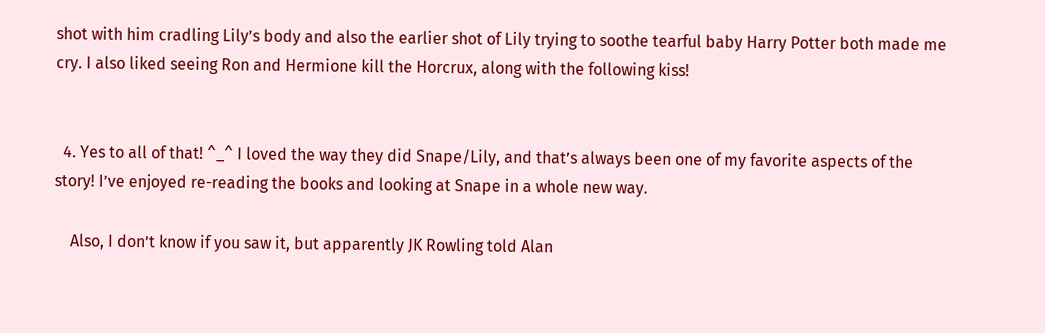shot with him cradling Lily’s body and also the earlier shot of Lily trying to soothe tearful baby Harry Potter both made me cry. I also liked seeing Ron and Hermione kill the Horcrux, along with the following kiss!


  4. Yes to all of that! ^_^ I loved the way they did Snape/Lily, and that’s always been one of my favorite aspects of the story! I’ve enjoyed re-reading the books and looking at Snape in a whole new way.

    Also, I don’t know if you saw it, but apparently JK Rowling told Alan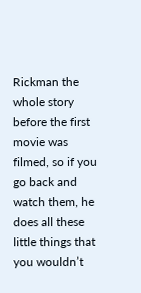Rickman the whole story before the first movie was filmed, so if you go back and watch them, he does all these little things that you wouldn’t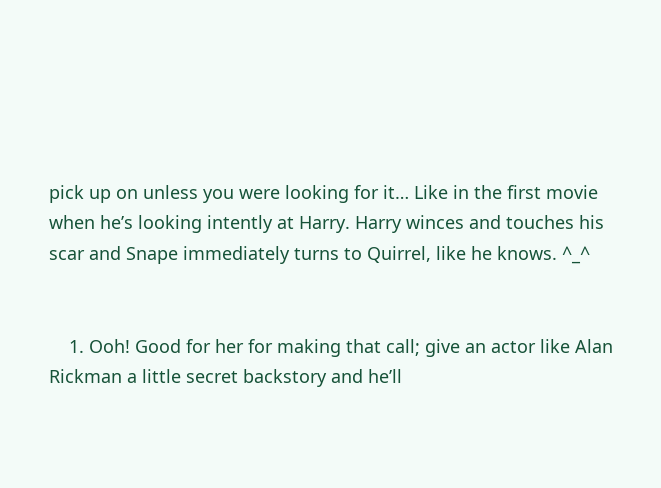pick up on unless you were looking for it… Like in the first movie when he’s looking intently at Harry. Harry winces and touches his scar and Snape immediately turns to Quirrel, like he knows. ^_^


    1. Ooh! Good for her for making that call; give an actor like Alan Rickman a little secret backstory and he’ll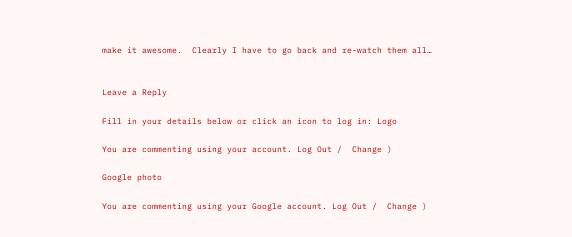make it awesome.  Clearly I have to go back and re-watch them all…


Leave a Reply

Fill in your details below or click an icon to log in: Logo

You are commenting using your account. Log Out /  Change )

Google photo

You are commenting using your Google account. Log Out /  Change )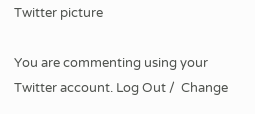Twitter picture

You are commenting using your Twitter account. Log Out /  Change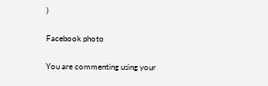)

Facebook photo

You are commenting using your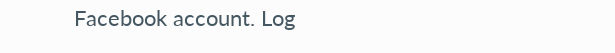Facebook account. Log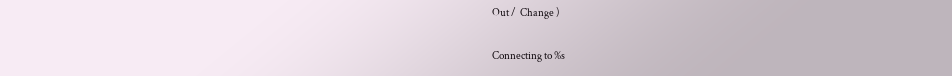Out /  Change )

Connecting to %s